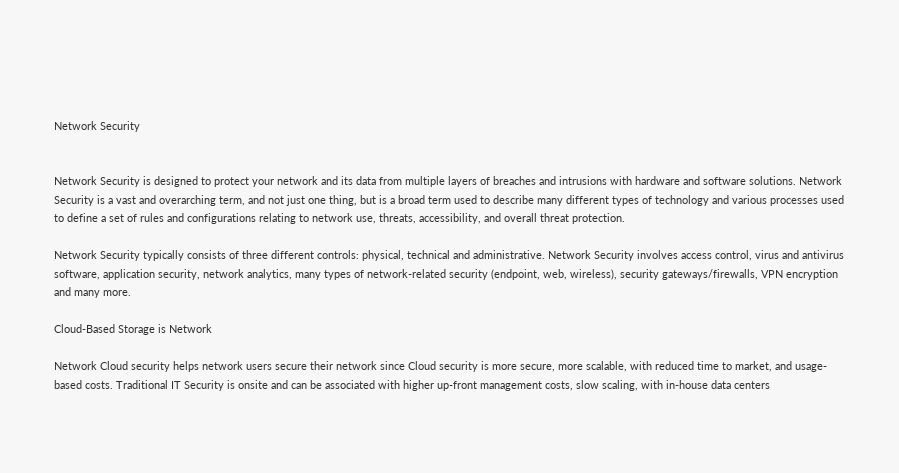Network Security


Network Security is designed to protect your network and its data from multiple layers of breaches and intrusions with hardware and software solutions. Network Security is a vast and overarching term, and not just one thing, but is a broad term used to describe many different types of technology and various processes used to define a set of rules and configurations relating to network use, threats, accessibility, and overall threat protection.

Network Security typically consists of three different controls: physical, technical and administrative. Network Security involves access control, virus and antivirus software, application security, network analytics, many types of network-related security (endpoint, web, wireless), security gateways/firewalls, VPN encryption and many more.

Cloud-Based Storage is Network

Network Cloud security helps network users secure their network since Cloud security is more secure, more scalable, with reduced time to market, and usage-based costs. Traditional IT Security is onsite and can be associated with higher up-front management costs, slow scaling, with in-house data centers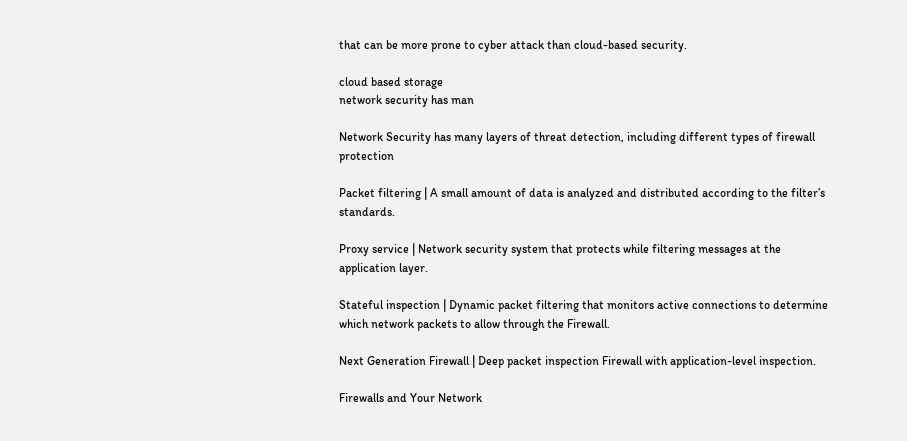that can be more prone to cyber attack than cloud-based security.

cloud based storage
network security has man

Network Security has many layers of threat detection, including different types of firewall protection

Packet filtering | A small amount of data is analyzed and distributed according to the filter’s standards.

Proxy service | Network security system that protects while filtering messages at the application layer.

Stateful inspection | Dynamic packet filtering that monitors active connections to determine which network packets to allow through the Firewall.

Next Generation Firewall | Deep packet inspection Firewall with application-level inspection.

Firewalls and Your Network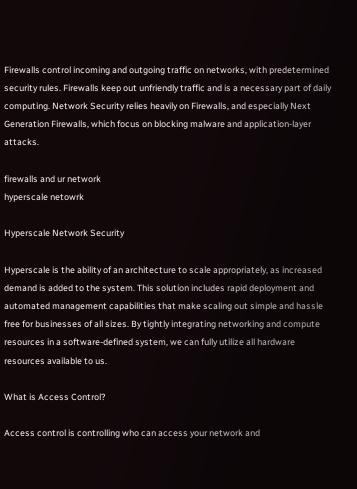Firewalls control incoming and outgoing traffic on networks, with predetermined security rules. Firewalls keep out unfriendly traffic and is a necessary part of daily computing. Network Security relies heavily on Firewalls, and especially Next Generation Firewalls, which focus on blocking malware and application-layer attacks.

firewalls and ur network
hyperscale netowrk

Hyperscale Network Security

Hyperscale is the ability of an architecture to scale appropriately, as increased demand is added to the system. This solution includes rapid deployment and automated management capabilities that make scaling out simple and hassle free for businesses of all sizes. By tightly integrating networking and compute resources in a software-defined system, we can fully utilize all hardware resources available to us.

What is Access Control?

Access control is controlling who can access your network and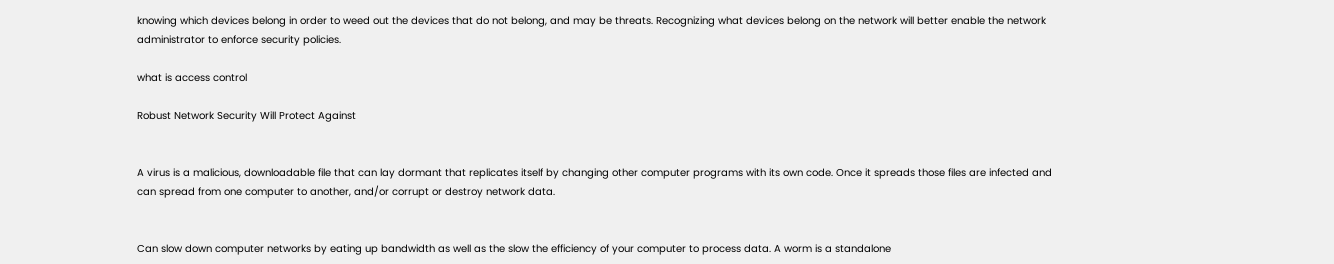knowing which devices belong in order to weed out the devices that do not belong, and may be threats. Recognizing what devices belong on the network will better enable the network administrator to enforce security policies.

what is access control

Robust Network Security Will Protect Against


A virus is a malicious, downloadable file that can lay dormant that replicates itself by changing other computer programs with its own code. Once it spreads those files are infected and can spread from one computer to another, and/or corrupt or destroy network data.


Can slow down computer networks by eating up bandwidth as well as the slow the efficiency of your computer to process data. A worm is a standalone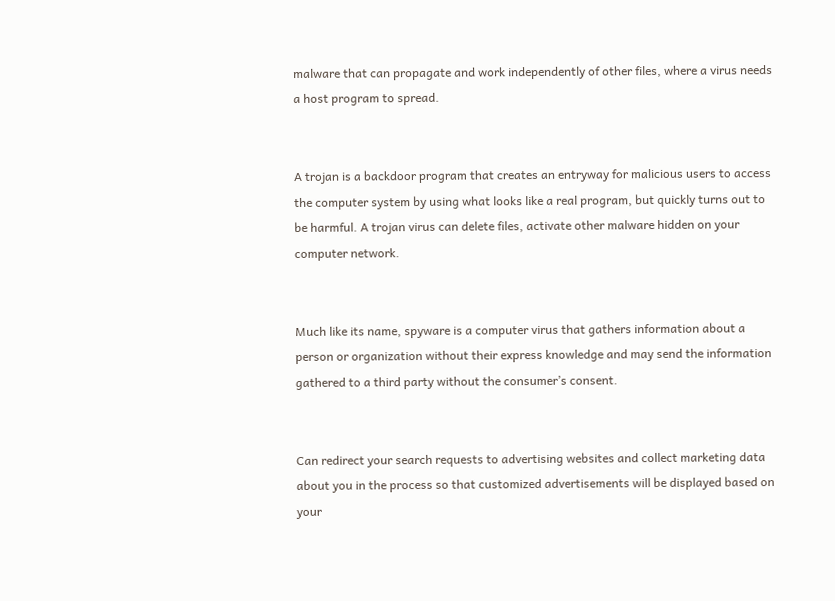malware that can propagate and work independently of other files, where a virus needs a host program to spread.


A trojan is a backdoor program that creates an entryway for malicious users to access the computer system by using what looks like a real program, but quickly turns out to be harmful. A trojan virus can delete files, activate other malware hidden on your computer network.


Much like its name, spyware is a computer virus that gathers information about a person or organization without their express knowledge and may send the information gathered to a third party without the consumer’s consent.


Can redirect your search requests to advertising websites and collect marketing data about you in the process so that customized advertisements will be displayed based on your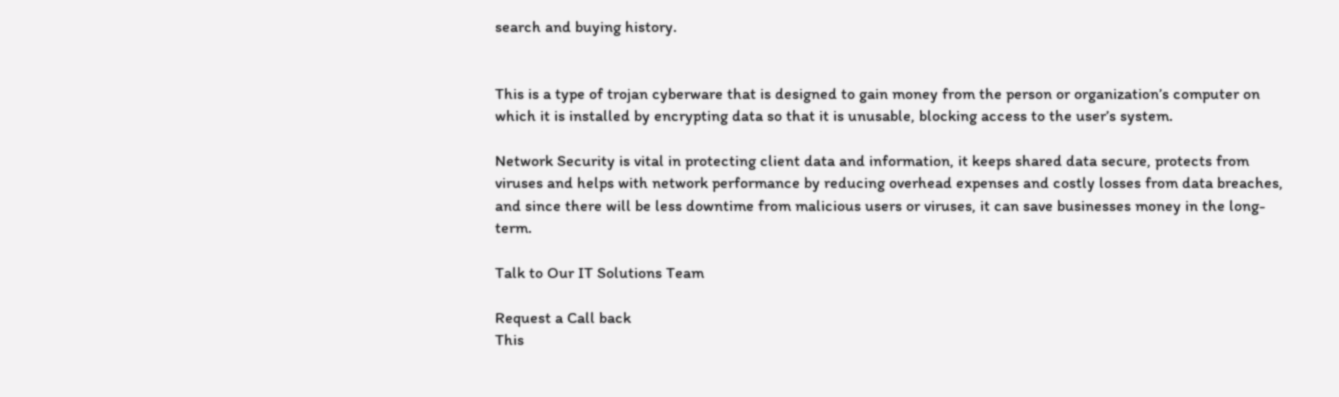search and buying history.


This is a type of trojan cyberware that is designed to gain money from the person or organization’s computer on which it is installed by encrypting data so that it is unusable, blocking access to the user’s system.

Network Security is vital in protecting client data and information, it keeps shared data secure, protects from viruses and helps with network performance by reducing overhead expenses and costly losses from data breaches, and since there will be less downtime from malicious users or viruses, it can save businesses money in the long-term.

Talk to Our IT Solutions Team

Request a Call back
This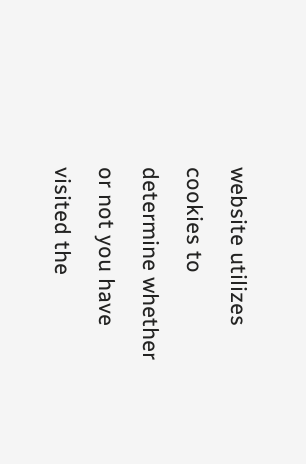website utilizes cookies to determine whether or not you have visited the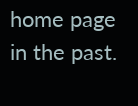home page in the past.